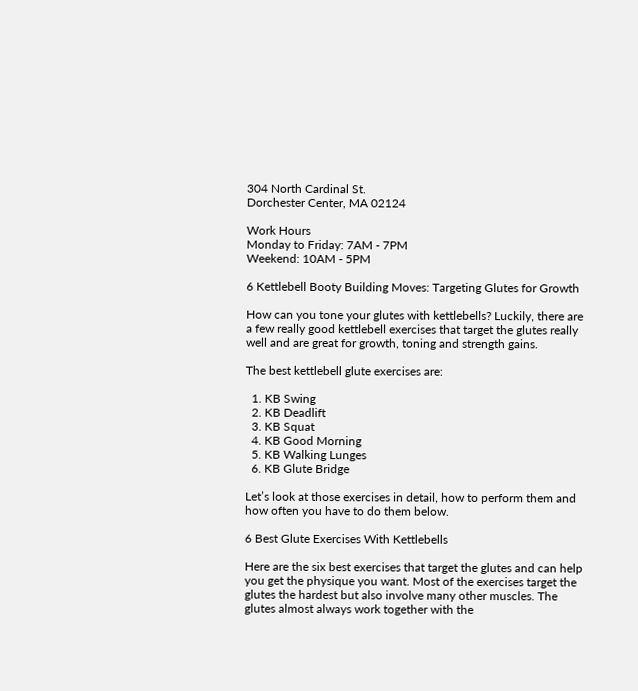304 North Cardinal St.
Dorchester Center, MA 02124

Work Hours
Monday to Friday: 7AM - 7PM
Weekend: 10AM - 5PM

6 Kettlebell Booty Building Moves: Targeting Glutes for Growth

How can you tone your glutes with kettlebells? Luckily, there are a few really good kettlebell exercises that target the glutes really well and are great for growth, toning and strength gains.

The best kettlebell glute exercises are:

  1. KB Swing
  2. KB Deadlift
  3. KB Squat
  4. KB Good Morning
  5. KB Walking Lunges
  6. KB Glute Bridge

Let’s look at those exercises in detail, how to perform them and how often you have to do them below.

6 Best Glute Exercises With Kettlebells

Here are the six best exercises that target the glutes and can help you get the physique you want. Most of the exercises target the glutes the hardest but also involve many other muscles. The glutes almost always work together with the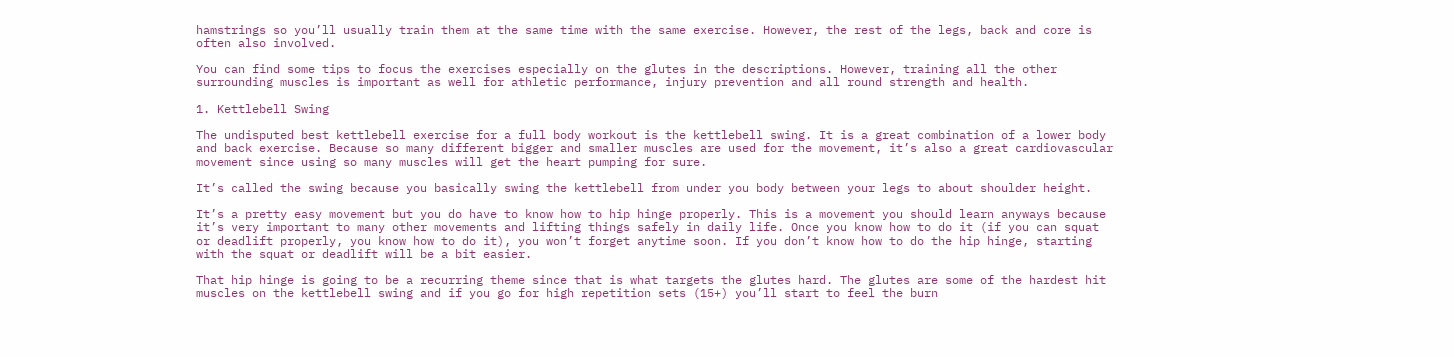hamstrings so you’ll usually train them at the same time with the same exercise. However, the rest of the legs, back and core is often also involved.

You can find some tips to focus the exercises especially on the glutes in the descriptions. However, training all the other surrounding muscles is important as well for athletic performance, injury prevention and all round strength and health.

1. Kettlebell Swing

The undisputed best kettlebell exercise for a full body workout is the kettlebell swing. It is a great combination of a lower body and back exercise. Because so many different bigger and smaller muscles are used for the movement, it’s also a great cardiovascular movement since using so many muscles will get the heart pumping for sure.

It’s called the swing because you basically swing the kettlebell from under you body between your legs to about shoulder height.

It’s a pretty easy movement but you do have to know how to hip hinge properly. This is a movement you should learn anyways because it’s very important to many other movements and lifting things safely in daily life. Once you know how to do it (if you can squat or deadlift properly, you know how to do it), you won’t forget anytime soon. If you don’t know how to do the hip hinge, starting with the squat or deadlift will be a bit easier.

That hip hinge is going to be a recurring theme since that is what targets the glutes hard. The glutes are some of the hardest hit muscles on the kettlebell swing and if you go for high repetition sets (15+) you’ll start to feel the burn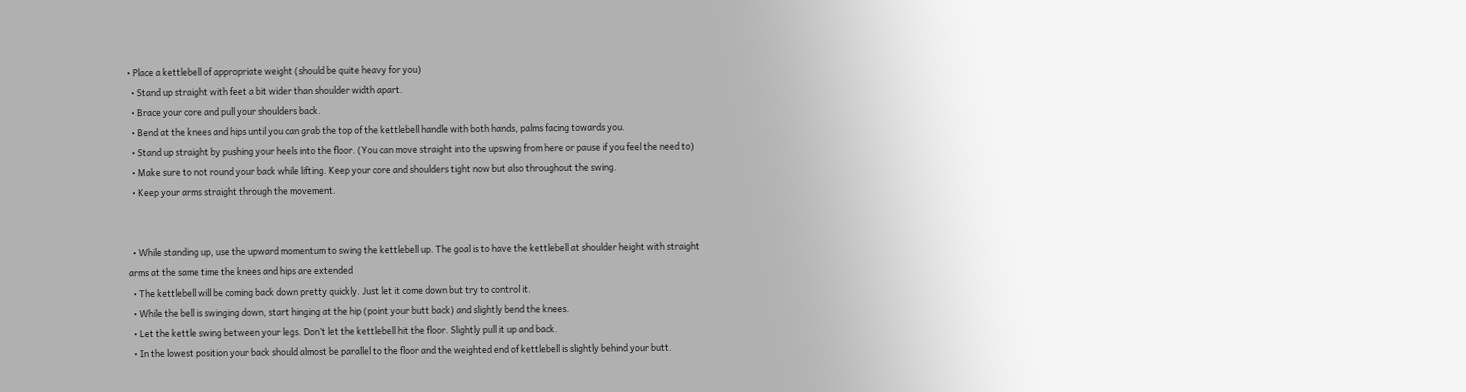• Place a kettlebell of appropriate weight (should be quite heavy for you)
  • Stand up straight with feet a bit wider than shoulder width apart.
  • Brace your core and pull your shoulders back.
  • Bend at the knees and hips until you can grab the top of the kettlebell handle with both hands, palms facing towards you.
  • Stand up straight by pushing your heels into the floor. (You can move straight into the upswing from here or pause if you feel the need to)
  • Make sure to not round your back while lifting. Keep your core and shoulders tight now but also throughout the swing.
  • Keep your arms straight through the movement.


  • While standing up, use the upward momentum to swing the kettlebell up. The goal is to have the kettlebell at shoulder height with straight arms at the same time the knees and hips are extended
  • The kettlebell will be coming back down pretty quickly. Just let it come down but try to control it.
  • While the bell is swinging down, start hinging at the hip (point your butt back) and slightly bend the knees.
  • Let the kettle swing between your legs. Don’t let the kettlebell hit the floor. Slightly pull it up and back.
  • In the lowest position your back should almost be parallel to the floor and the weighted end of kettlebell is slightly behind your butt.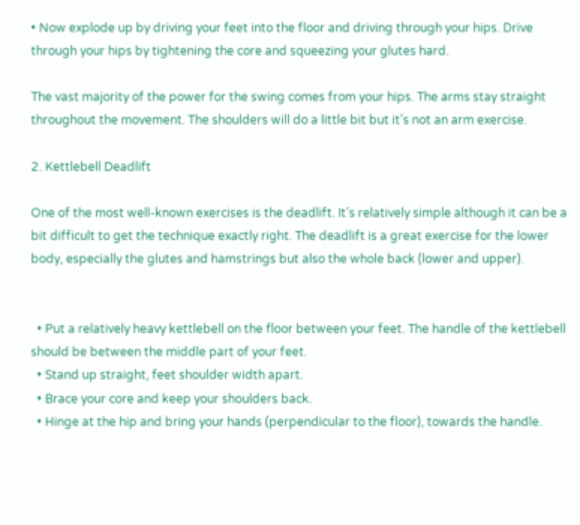• Now explode up by driving your feet into the floor and driving through your hips. Drive through your hips by tightening the core and squeezing your glutes hard.

The vast majority of the power for the swing comes from your hips. The arms stay straight throughout the movement. The shoulders will do a little bit but it’s not an arm exercise.

2. Kettlebell Deadlift

One of the most well-known exercises is the deadlift. It’s relatively simple although it can be a bit difficult to get the technique exactly right. The deadlift is a great exercise for the lower body, especially the glutes and hamstrings but also the whole back (lower and upper).


  • Put a relatively heavy kettlebell on the floor between your feet. The handle of the kettlebell should be between the middle part of your feet.
  • Stand up straight, feet shoulder width apart.
  • Brace your core and keep your shoulders back.
  • Hinge at the hip and bring your hands (perpendicular to the floor), towards the handle.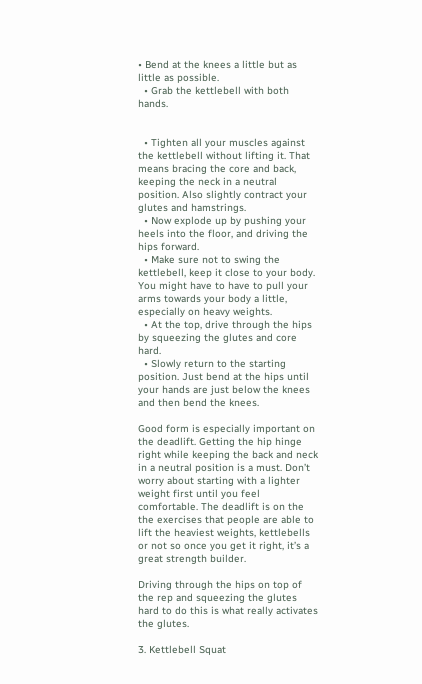• Bend at the knees a little but as little as possible.
  • Grab the kettlebell with both hands.


  • Tighten all your muscles against the kettlebell without lifting it. That means bracing the core and back, keeping the neck in a neutral position. Also slightly contract your glutes and hamstrings.
  • Now explode up by pushing your heels into the floor, and driving the hips forward.
  • Make sure not to swing the kettlebell, keep it close to your body. You might have to have to pull your arms towards your body a little, especially on heavy weights.
  • At the top, drive through the hips by squeezing the glutes and core hard.
  • Slowly return to the starting position. Just bend at the hips until your hands are just below the knees and then bend the knees.

Good form is especially important on the deadlift. Getting the hip hinge right while keeping the back and neck in a neutral position is a must. Don’t worry about starting with a lighter weight first until you feel comfortable. The deadlift is on the the exercises that people are able to lift the heaviest weights, kettlebells or not so once you get it right, it’s a great strength builder.

Driving through the hips on top of the rep and squeezing the glutes hard to do this is what really activates the glutes.

3. Kettlebell Squat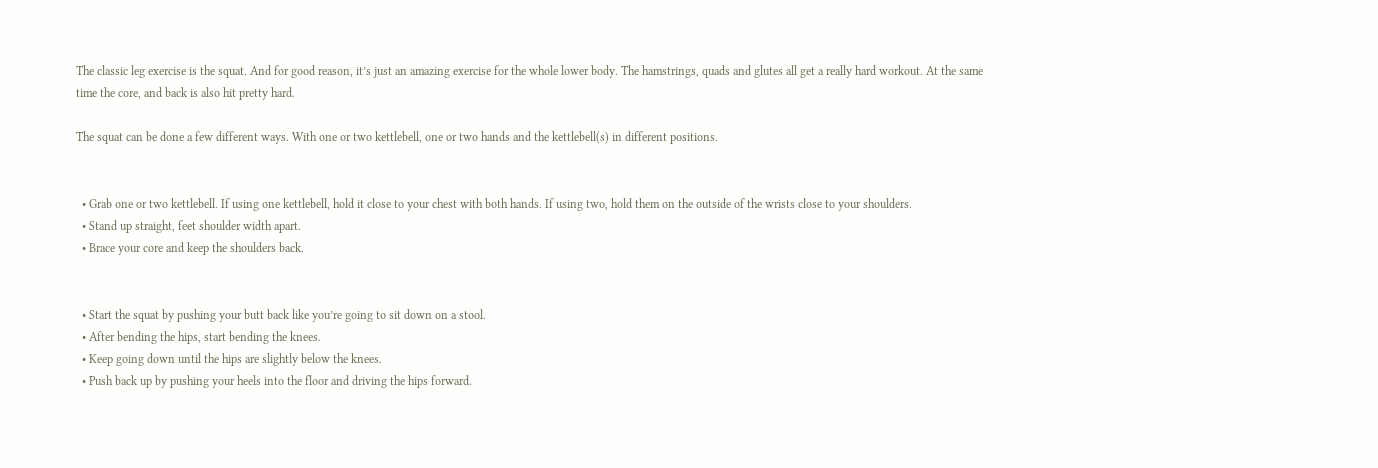The classic leg exercise is the squat. And for good reason, it’s just an amazing exercise for the whole lower body. The hamstrings, quads and glutes all get a really hard workout. At the same time the core, and back is also hit pretty hard.

The squat can be done a few different ways. With one or two kettlebell, one or two hands and the kettlebell(s) in different positions.


  • Grab one or two kettlebell. If using one kettlebell, hold it close to your chest with both hands. If using two, hold them on the outside of the wrists close to your shoulders.
  • Stand up straight, feet shoulder width apart.
  • Brace your core and keep the shoulders back.


  • Start the squat by pushing your butt back like you’re going to sit down on a stool.
  • After bending the hips, start bending the knees.
  • Keep going down until the hips are slightly below the knees.
  • Push back up by pushing your heels into the floor and driving the hips forward.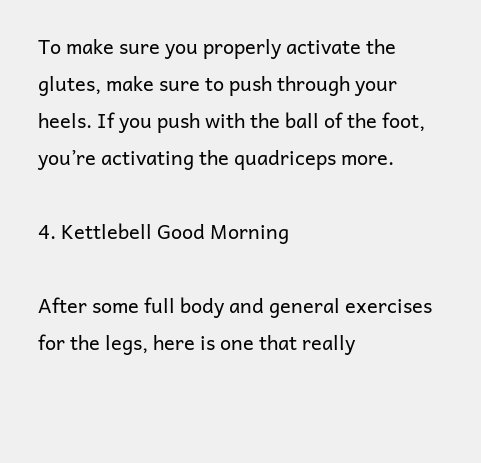To make sure you properly activate the glutes, make sure to push through your heels. If you push with the ball of the foot, you’re activating the quadriceps more.

4. Kettlebell Good Morning

After some full body and general exercises for the legs, here is one that really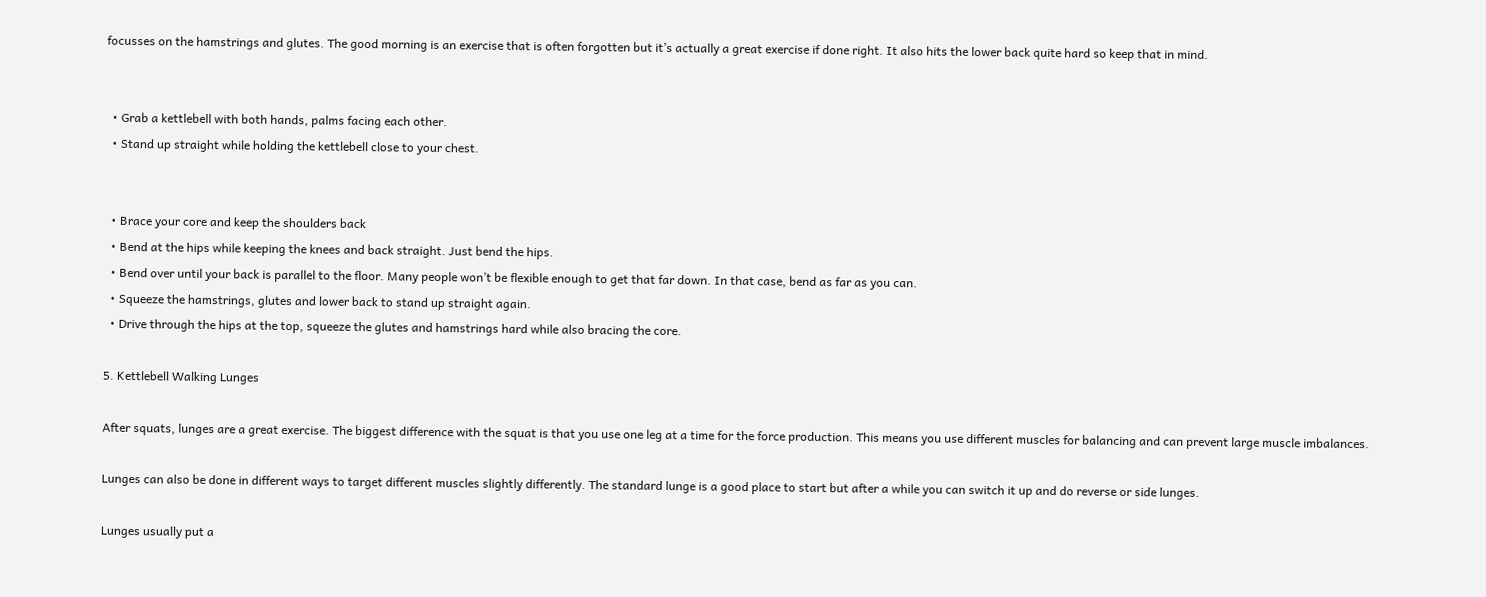focusses on the hamstrings and glutes. The good morning is an exercise that is often forgotten but it’s actually a great exercise if done right. It also hits the lower back quite hard so keep that in mind.


  • Grab a kettlebell with both hands, palms facing each other.
  • Stand up straight while holding the kettlebell close to your chest.


  • Brace your core and keep the shoulders back
  • Bend at the hips while keeping the knees and back straight. Just bend the hips.
  • Bend over until your back is parallel to the floor. Many people won’t be flexible enough to get that far down. In that case, bend as far as you can.
  • Squeeze the hamstrings, glutes and lower back to stand up straight again.
  • Drive through the hips at the top, squeeze the glutes and hamstrings hard while also bracing the core.

5. Kettlebell Walking Lunges

After squats, lunges are a great exercise. The biggest difference with the squat is that you use one leg at a time for the force production. This means you use different muscles for balancing and can prevent large muscle imbalances.

Lunges can also be done in different ways to target different muscles slightly differently. The standard lunge is a good place to start but after a while you can switch it up and do reverse or side lunges.

Lunges usually put a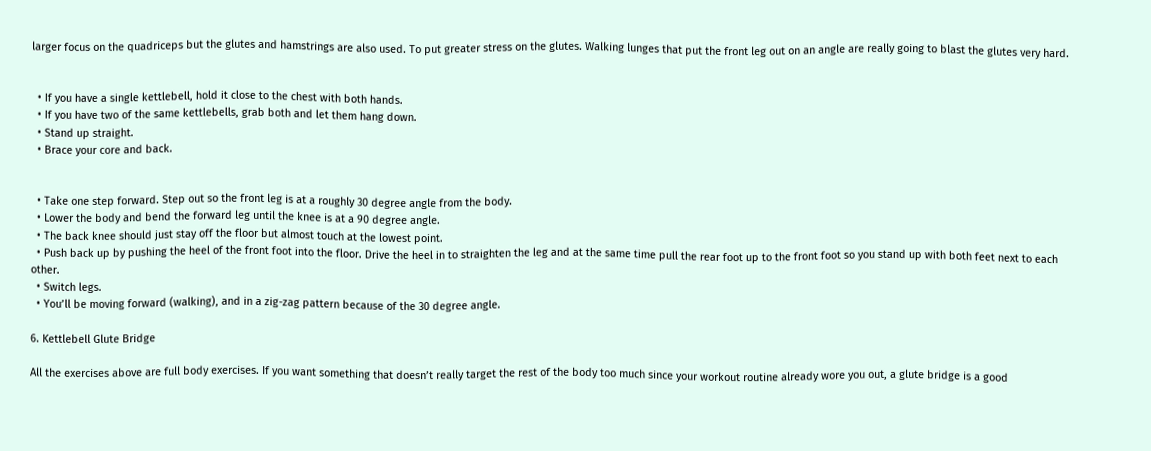larger focus on the quadriceps but the glutes and hamstrings are also used. To put greater stress on the glutes. Walking lunges that put the front leg out on an angle are really going to blast the glutes very hard.


  • If you have a single kettlebell, hold it close to the chest with both hands.
  • If you have two of the same kettlebells, grab both and let them hang down.
  • Stand up straight.
  • Brace your core and back.


  • Take one step forward. Step out so the front leg is at a roughly 30 degree angle from the body.
  • Lower the body and bend the forward leg until the knee is at a 90 degree angle.
  • The back knee should just stay off the floor but almost touch at the lowest point.
  • Push back up by pushing the heel of the front foot into the floor. Drive the heel in to straighten the leg and at the same time pull the rear foot up to the front foot so you stand up with both feet next to each other.
  • Switch legs.
  • You’ll be moving forward (walking), and in a zig-zag pattern because of the 30 degree angle.

6. Kettlebell Glute Bridge

All the exercises above are full body exercises. If you want something that doesn’t really target the rest of the body too much since your workout routine already wore you out, a glute bridge is a good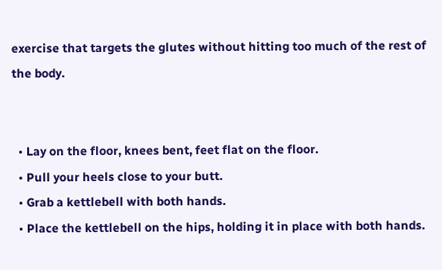exercise that targets the glutes without hitting too much of the rest of the body.


  • Lay on the floor, knees bent, feet flat on the floor.
  • Pull your heels close to your butt.
  • Grab a kettlebell with both hands.
  • Place the kettlebell on the hips, holding it in place with both hands.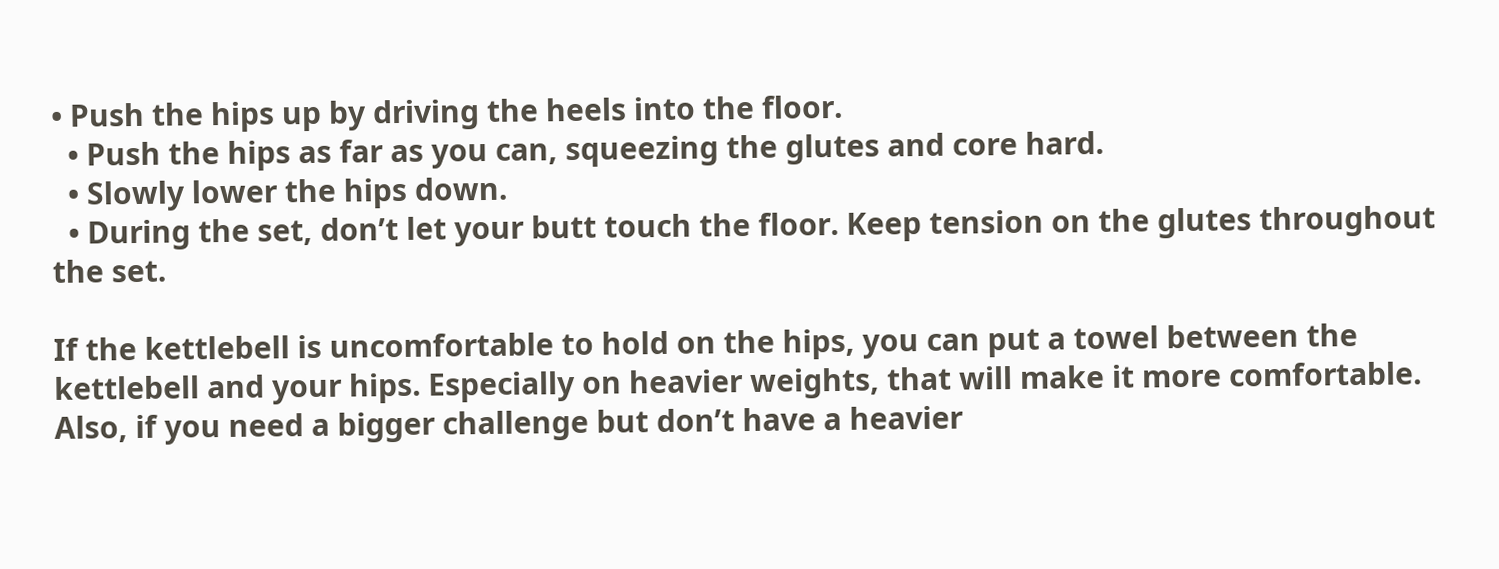• Push the hips up by driving the heels into the floor.
  • Push the hips as far as you can, squeezing the glutes and core hard.
  • Slowly lower the hips down.
  • During the set, don’t let your butt touch the floor. Keep tension on the glutes throughout the set.

If the kettlebell is uncomfortable to hold on the hips, you can put a towel between the kettlebell and your hips. Especially on heavier weights, that will make it more comfortable. Also, if you need a bigger challenge but don’t have a heavier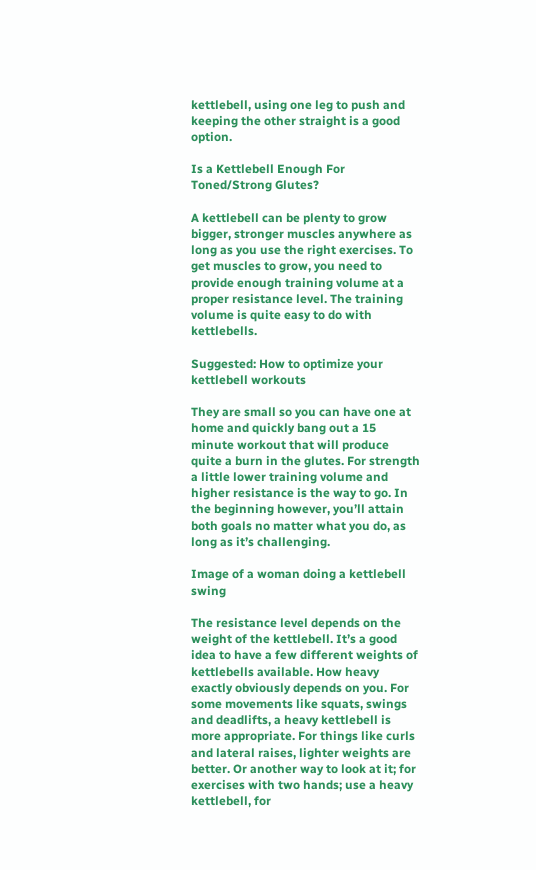kettlebell, using one leg to push and keeping the other straight is a good option.

Is a Kettlebell Enough For Toned/Strong Glutes?

A kettlebell can be plenty to grow bigger, stronger muscles anywhere as long as you use the right exercises. To get muscles to grow, you need to provide enough training volume at a proper resistance level. The training volume is quite easy to do with kettlebells.

Suggested: How to optimize your kettlebell workouts

They are small so you can have one at home and quickly bang out a 15 minute workout that will produce quite a burn in the glutes. For strength a little lower training volume and higher resistance is the way to go. In the beginning however, you’ll attain both goals no matter what you do, as long as it’s challenging.

Image of a woman doing a kettlebell swing

The resistance level depends on the weight of the kettlebell. It’s a good idea to have a few different weights of kettlebells available. How heavy exactly obviously depends on you. For some movements like squats, swings and deadlifts, a heavy kettlebell is more appropriate. For things like curls and lateral raises, lighter weights are better. Or another way to look at it; for exercises with two hands; use a heavy kettlebell, for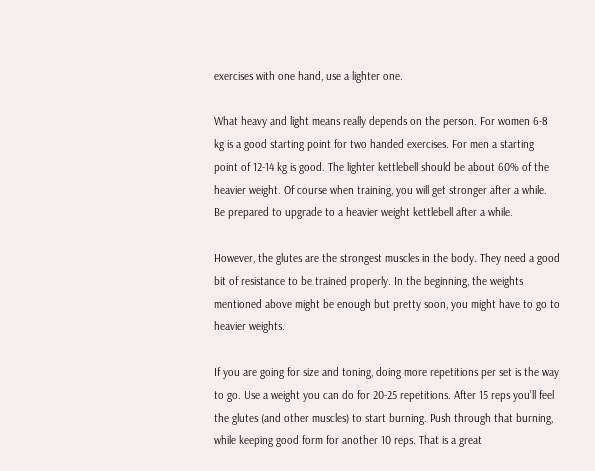exercises with one hand, use a lighter one.

What heavy and light means really depends on the person. For women 6-8 kg is a good starting point for two handed exercises. For men a starting point of 12-14 kg is good. The lighter kettlebell should be about 60% of the heavier weight. Of course when training, you will get stronger after a while. Be prepared to upgrade to a heavier weight kettlebell after a while.

However, the glutes are the strongest muscles in the body. They need a good bit of resistance to be trained properly. In the beginning, the weights mentioned above might be enough but pretty soon, you might have to go to heavier weights.

If you are going for size and toning, doing more repetitions per set is the way to go. Use a weight you can do for 20-25 repetitions. After 15 reps you’ll feel the glutes (and other muscles) to start burning. Push through that burning, while keeping good form for another 10 reps. That is a great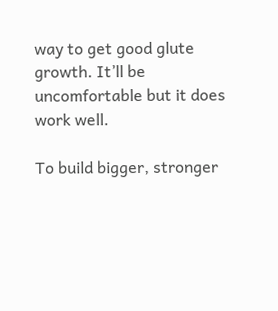way to get good glute growth. It’ll be uncomfortable but it does work well.

To build bigger, stronger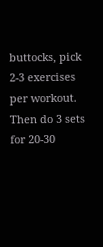buttocks, pick 2-3 exercises per workout. Then do 3 sets for 20-30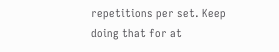repetitions per set. Keep doing that for at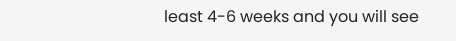least 4-6 weeks and you will see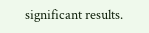significant results.